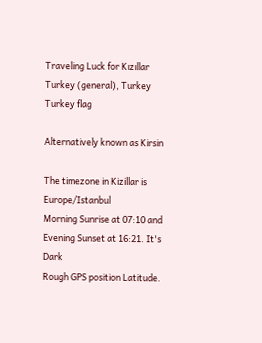Traveling Luck for Kızıllar Turkey (general), Turkey Turkey flag

Alternatively known as Kirsin

The timezone in Kizillar is Europe/Istanbul
Morning Sunrise at 07:10 and Evening Sunset at 16:21. It's Dark
Rough GPS position Latitude.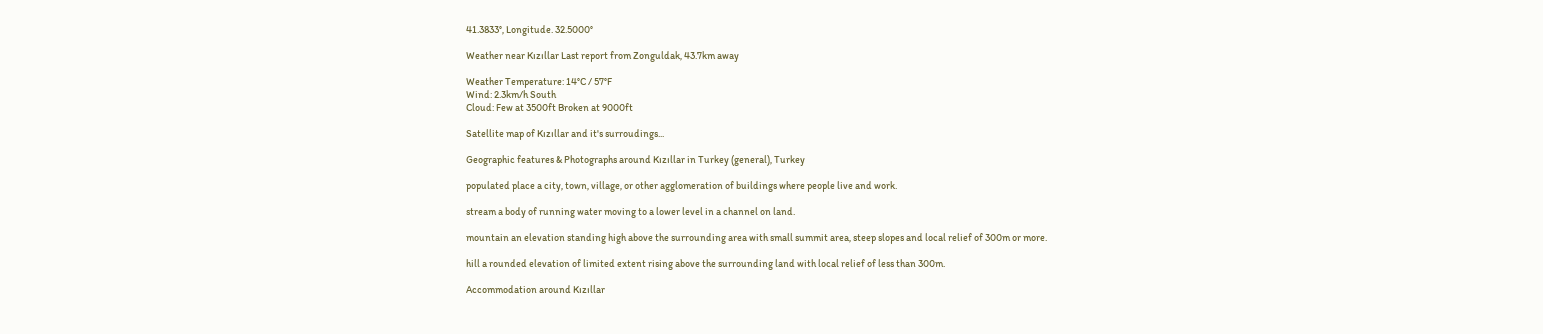41.3833°, Longitude. 32.5000°

Weather near Kızıllar Last report from Zonguldak, 43.7km away

Weather Temperature: 14°C / 57°F
Wind: 2.3km/h South
Cloud: Few at 3500ft Broken at 9000ft

Satellite map of Kızıllar and it's surroudings...

Geographic features & Photographs around Kızıllar in Turkey (general), Turkey

populated place a city, town, village, or other agglomeration of buildings where people live and work.

stream a body of running water moving to a lower level in a channel on land.

mountain an elevation standing high above the surrounding area with small summit area, steep slopes and local relief of 300m or more.

hill a rounded elevation of limited extent rising above the surrounding land with local relief of less than 300m.

Accommodation around Kızıllar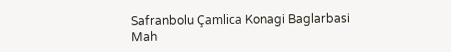Safranbolu Çamlica Konagi Baglarbasi Mah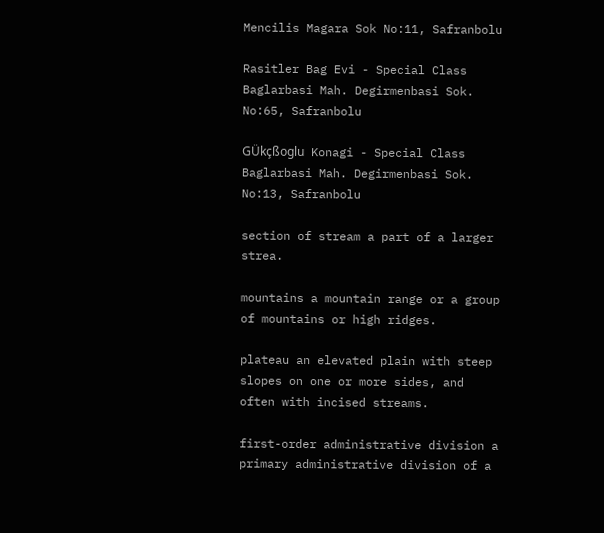Mencilis Magara Sok No:11, Safranbolu

Rasitler Bag Evi - Special Class Baglarbasi Mah. Degirmenbasi Sok. No:65, Safranbolu

GÜkçßoglu Konagi - Special Class Baglarbasi Mah. Degirmenbasi Sok. No:13, Safranbolu

section of stream a part of a larger strea.

mountains a mountain range or a group of mountains or high ridges.

plateau an elevated plain with steep slopes on one or more sides, and often with incised streams.

first-order administrative division a primary administrative division of a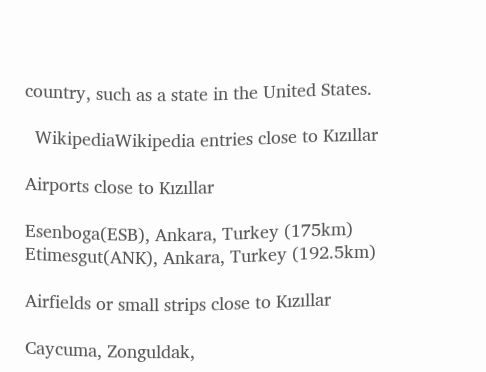country, such as a state in the United States.

  WikipediaWikipedia entries close to Kızıllar

Airports close to Kızıllar

Esenboga(ESB), Ankara, Turkey (175km)
Etimesgut(ANK), Ankara, Turkey (192.5km)

Airfields or small strips close to Kızıllar

Caycuma, Zonguldak,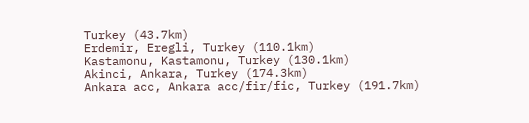Turkey (43.7km)
Erdemir, Eregli, Turkey (110.1km)
Kastamonu, Kastamonu, Turkey (130.1km)
Akinci, Ankara, Turkey (174.3km)
Ankara acc, Ankara acc/fir/fic, Turkey (191.7km)